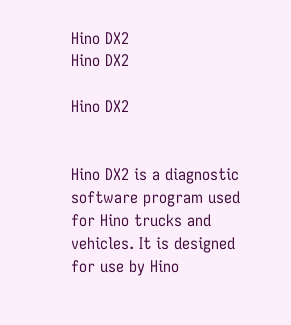Hino DX2
Hino DX2

Hino DX2


Hino DX2 is a diagnostic software program used for Hino trucks and vehicles. It is designed for use by Hino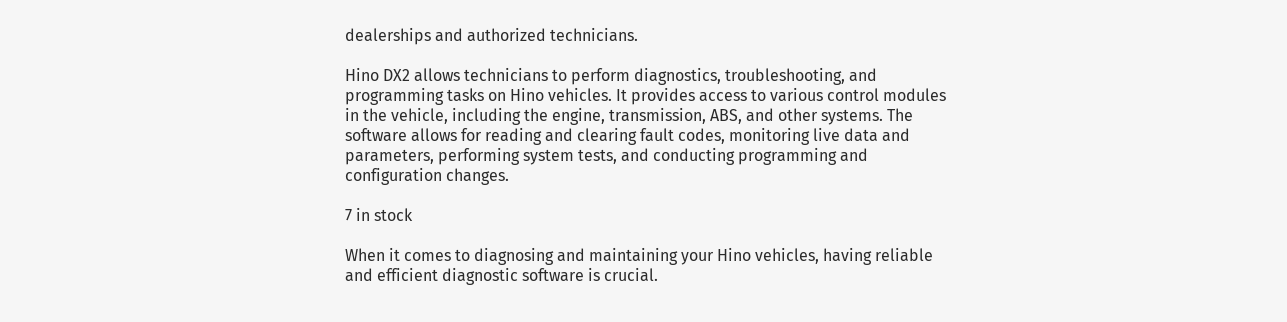dealerships and authorized technicians.

Hino DX2 allows technicians to perform diagnostics, troubleshooting, and programming tasks on Hino vehicles. It provides access to various control modules in the vehicle, including the engine, transmission, ABS, and other systems. The software allows for reading and clearing fault codes, monitoring live data and parameters, performing system tests, and conducting programming and configuration changes.

7 in stock

When it comes to diagnosing and maintaining your Hino vehicles, having reliable and efficient diagnostic software is crucial.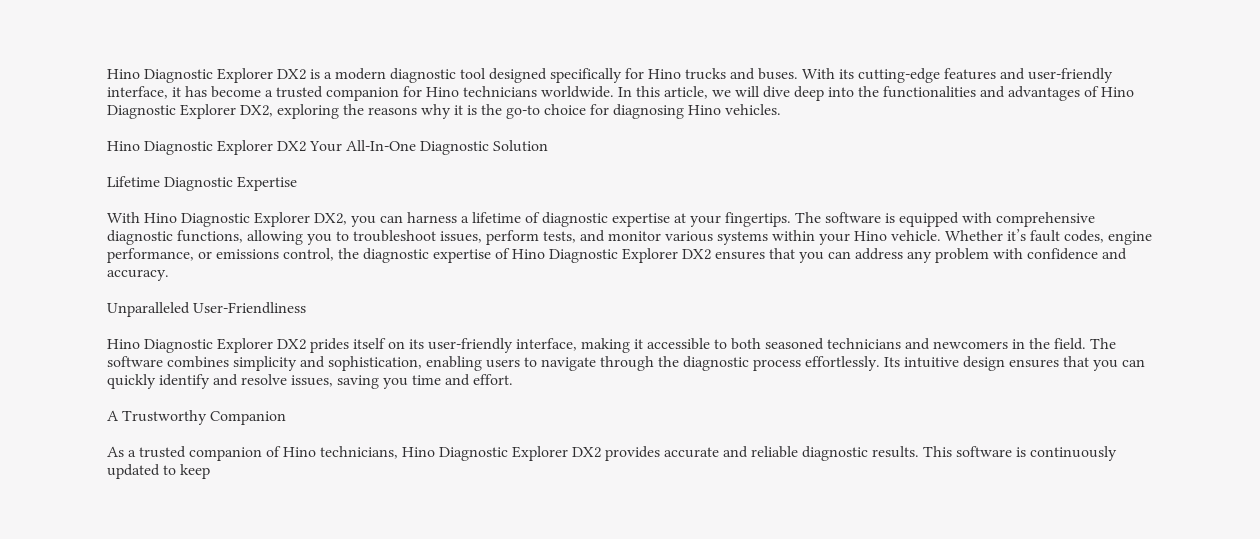Hino Diagnostic Explorer DX2 is a modern diagnostic tool designed specifically for Hino trucks and buses. With its cutting-edge features and user-friendly interface, it has become a trusted companion for Hino technicians worldwide. In this article, we will dive deep into the functionalities and advantages of Hino Diagnostic Explorer DX2, exploring the reasons why it is the go-to choice for diagnosing Hino vehicles.

Hino Diagnostic Explorer DX2 Your All-In-One Diagnostic Solution

Lifetime Diagnostic Expertise

With Hino Diagnostic Explorer DX2, you can harness a lifetime of diagnostic expertise at your fingertips. The software is equipped with comprehensive diagnostic functions, allowing you to troubleshoot issues, perform tests, and monitor various systems within your Hino vehicle. Whether it’s fault codes, engine performance, or emissions control, the diagnostic expertise of Hino Diagnostic Explorer DX2 ensures that you can address any problem with confidence and accuracy.

Unparalleled User-Friendliness

Hino Diagnostic Explorer DX2 prides itself on its user-friendly interface, making it accessible to both seasoned technicians and newcomers in the field. The software combines simplicity and sophistication, enabling users to navigate through the diagnostic process effortlessly. Its intuitive design ensures that you can quickly identify and resolve issues, saving you time and effort.

A Trustworthy Companion

As a trusted companion of Hino technicians, Hino Diagnostic Explorer DX2 provides accurate and reliable diagnostic results. This software is continuously updated to keep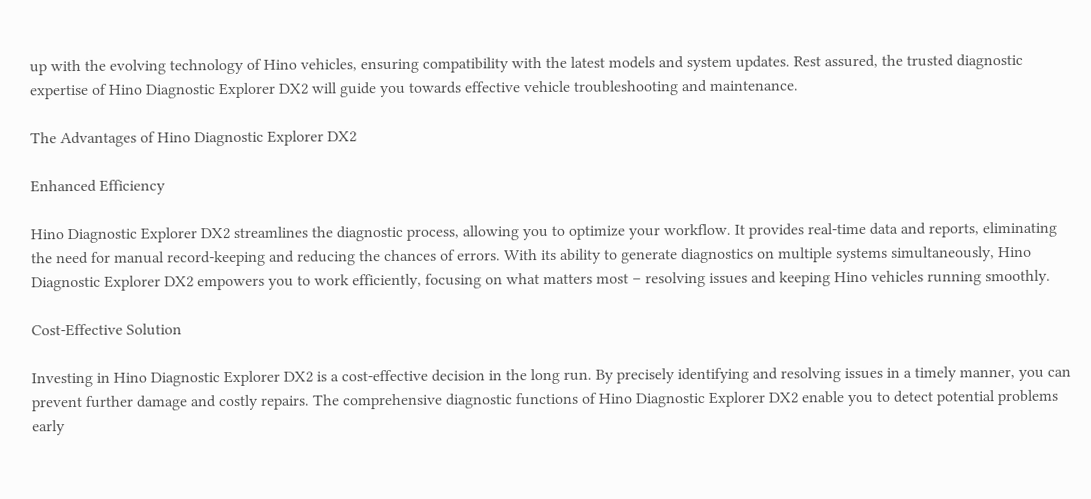up with the evolving technology of Hino vehicles, ensuring compatibility with the latest models and system updates. Rest assured, the trusted diagnostic expertise of Hino Diagnostic Explorer DX2 will guide you towards effective vehicle troubleshooting and maintenance.

The Advantages of Hino Diagnostic Explorer DX2

Enhanced Efficiency

Hino Diagnostic Explorer DX2 streamlines the diagnostic process, allowing you to optimize your workflow. It provides real-time data and reports, eliminating the need for manual record-keeping and reducing the chances of errors. With its ability to generate diagnostics on multiple systems simultaneously, Hino Diagnostic Explorer DX2 empowers you to work efficiently, focusing on what matters most – resolving issues and keeping Hino vehicles running smoothly.

Cost-Effective Solution

Investing in Hino Diagnostic Explorer DX2 is a cost-effective decision in the long run. By precisely identifying and resolving issues in a timely manner, you can prevent further damage and costly repairs. The comprehensive diagnostic functions of Hino Diagnostic Explorer DX2 enable you to detect potential problems early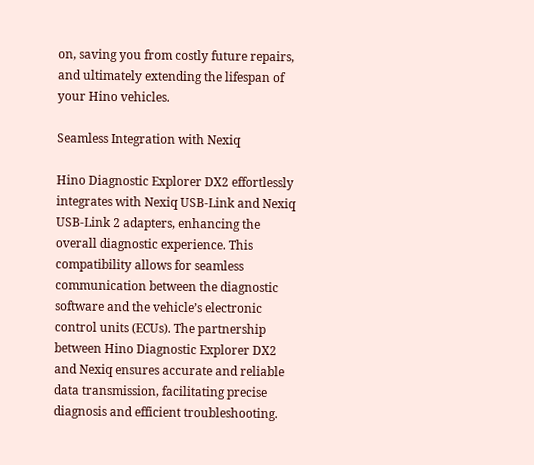on, saving you from costly future repairs, and ultimately extending the lifespan of your Hino vehicles.

Seamless Integration with Nexiq

Hino Diagnostic Explorer DX2 effortlessly integrates with Nexiq USB-Link and Nexiq USB-Link 2 adapters, enhancing the overall diagnostic experience. This compatibility allows for seamless communication between the diagnostic software and the vehicle’s electronic control units (ECUs). The partnership between Hino Diagnostic Explorer DX2 and Nexiq ensures accurate and reliable data transmission, facilitating precise diagnosis and efficient troubleshooting.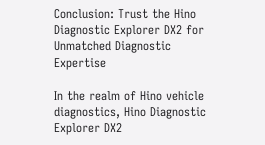Conclusion: Trust the Hino Diagnostic Explorer DX2 for Unmatched Diagnostic Expertise

In the realm of Hino vehicle diagnostics, Hino Diagnostic Explorer DX2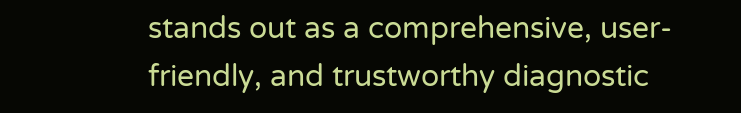stands out as a comprehensive, user-friendly, and trustworthy diagnostic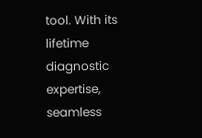tool. With its lifetime diagnostic expertise, seamless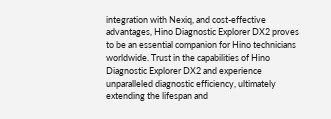integration with Nexiq, and cost-effective advantages, Hino Diagnostic Explorer DX2 proves to be an essential companion for Hino technicians worldwide. Trust in the capabilities of Hino Diagnostic Explorer DX2 and experience unparalleled diagnostic efficiency, ultimately extending the lifespan and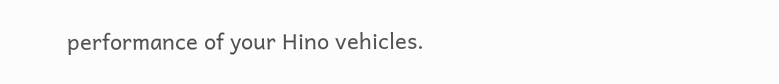performance of your Hino vehicles.